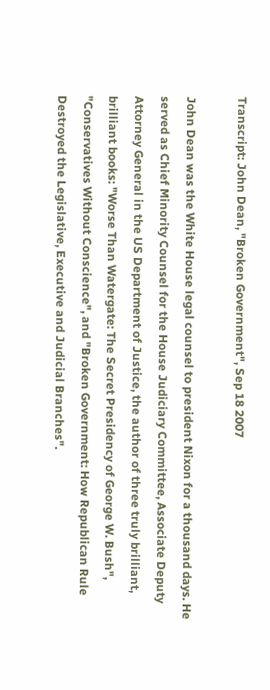Transcript: John Dean, "Broken Government", Sep 18 2007

John Dean was the White House legal counsel to president Nixon for a thousand days. He served as Chief Minority Counsel for the House Judiciary Committee, Associate Deputy Attorney General in the US Department of Justice, the author of three truly brilliant, brilliant books: "Worse Than Watergate: The Secret Presidency of George W. Bush", "Conservatives Without Conscience", and "Broken Government: How Republican Rule Destroyed the Legislative, Executive and Judicial Branches".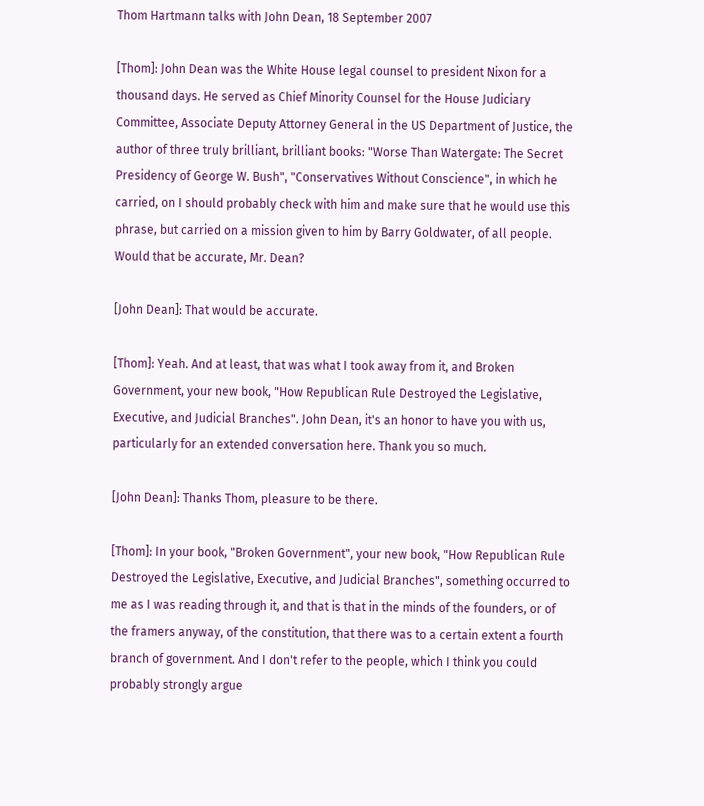Thom Hartmann talks with John Dean, 18 September 2007

[Thom]: John Dean was the White House legal counsel to president Nixon for a thousand days. He served as Chief Minority Counsel for the House Judiciary Committee, Associate Deputy Attorney General in the US Department of Justice, the author of three truly brilliant, brilliant books: "Worse Than Watergate: The Secret Presidency of George W. Bush", "Conservatives Without Conscience", in which he carried, on I should probably check with him and make sure that he would use this phrase, but carried on a mission given to him by Barry Goldwater, of all people. Would that be accurate, Mr. Dean?

[John Dean]: That would be accurate.

[Thom]: Yeah. And at least, that was what I took away from it, and Broken Government, your new book, "How Republican Rule Destroyed the Legislative, Executive, and Judicial Branches". John Dean, it's an honor to have you with us, particularly for an extended conversation here. Thank you so much.

[John Dean]: Thanks Thom, pleasure to be there.

[Thom]: In your book, "Broken Government", your new book, "How Republican Rule Destroyed the Legislative, Executive, and Judicial Branches", something occurred to me as I was reading through it, and that is that in the minds of the founders, or of the framers anyway, of the constitution, that there was to a certain extent a fourth branch of government. And I don't refer to the people, which I think you could probably strongly argue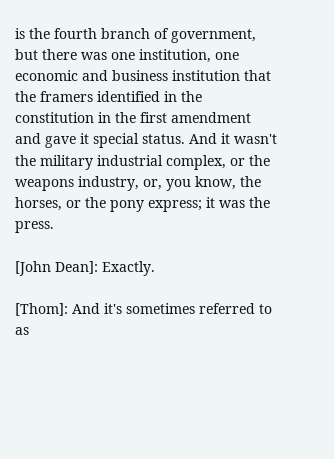is the fourth branch of government, but there was one institution, one economic and business institution that the framers identified in the constitution in the first amendment and gave it special status. And it wasn't the military industrial complex, or the weapons industry, or, you know, the horses, or the pony express; it was the press.

[John Dean]: Exactly.

[Thom]: And it's sometimes referred to as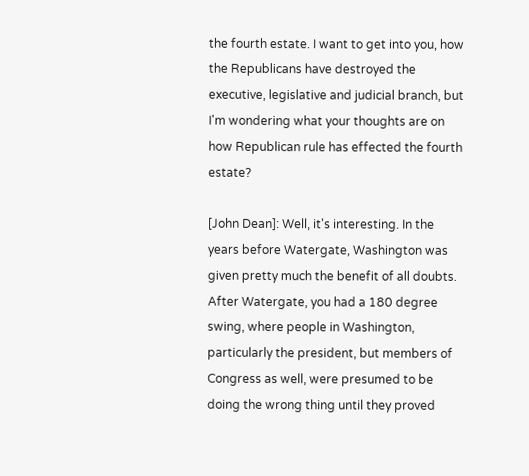the fourth estate. I want to get into you, how the Republicans have destroyed the executive, legislative and judicial branch, but I'm wondering what your thoughts are on how Republican rule has effected the fourth estate?

[John Dean]: Well, it's interesting. In the years before Watergate, Washington was given pretty much the benefit of all doubts. After Watergate, you had a 180 degree swing, where people in Washington, particularly the president, but members of Congress as well, were presumed to be doing the wrong thing until they proved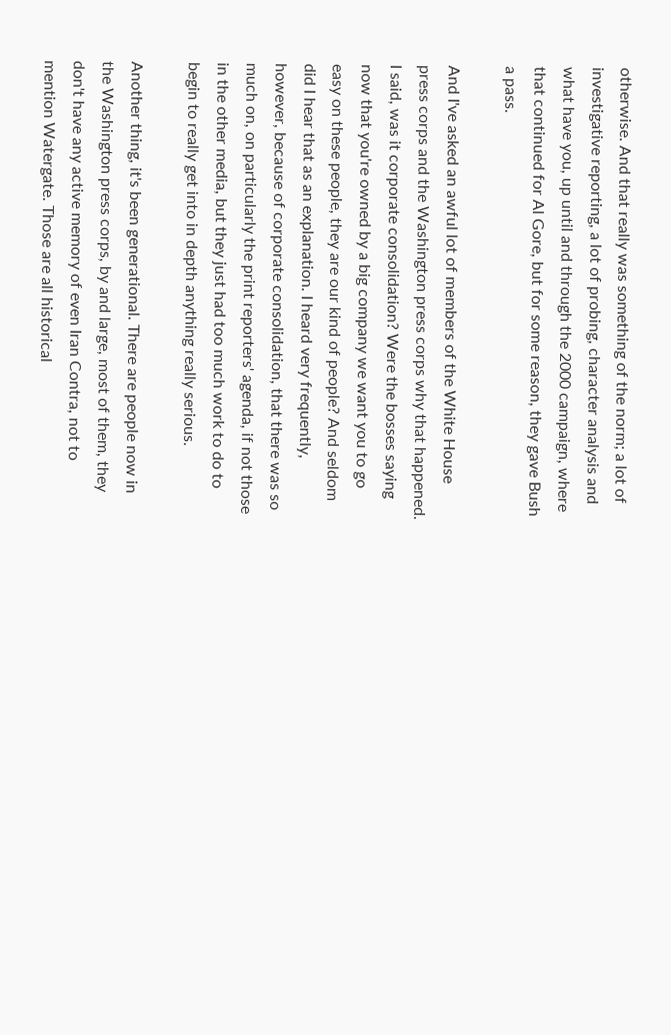otherwise. And that really was something of the norm; a lot of investigative reporting, a lot of probing, character analysis and what have you, up until and through the 2000 campaign, where that continued for Al Gore, but for some reason, they gave Bush a pass.

And I've asked an awful lot of members of the White House press corps and the Washington press corps why that happened. I said, was it corporate consolidation? Were the bosses saying now that you're owned by a big company we want you to go easy on these people, they are our kind of people? And seldom did I hear that as an explanation. I heard very frequently, however, because of corporate consolidation, that there was so much on, on particularly the print reporters' agenda, if not those in the other media, but they just had too much work to do to begin to really get into in depth anything really serious.

Another thing, it's been generational. There are people now in the Washington press corps, by and large, most of them, they don't have any active memory of even Iran Contra, not to mention Watergate. Those are all historical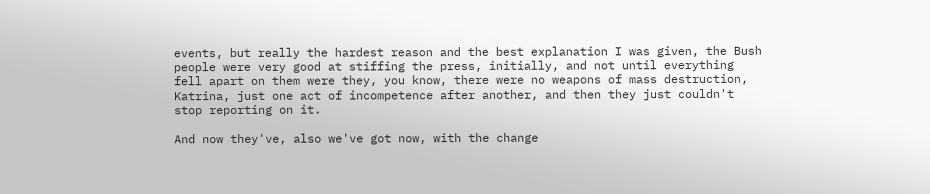events, but really the hardest reason and the best explanation I was given, the Bush people were very good at stiffing the press, initially, and not until everything fell apart on them were they, you know, there were no weapons of mass destruction, Katrina, just one act of incompetence after another, and then they just couldn't stop reporting on it.

And now they've, also we've got now, with the change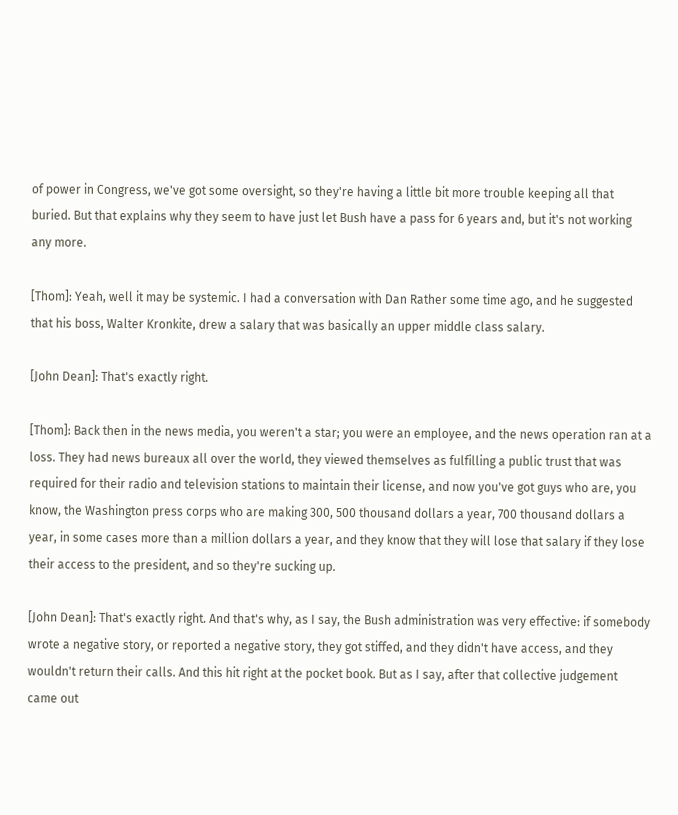of power in Congress, we've got some oversight, so they're having a little bit more trouble keeping all that buried. But that explains why they seem to have just let Bush have a pass for 6 years and, but it's not working any more.

[Thom]: Yeah, well it may be systemic. I had a conversation with Dan Rather some time ago, and he suggested that his boss, Walter Kronkite, drew a salary that was basically an upper middle class salary.

[John Dean]: That's exactly right.

[Thom]: Back then in the news media, you weren't a star; you were an employee, and the news operation ran at a loss. They had news bureaux all over the world, they viewed themselves as fulfilling a public trust that was required for their radio and television stations to maintain their license, and now you've got guys who are, you know, the Washington press corps who are making 300, 500 thousand dollars a year, 700 thousand dollars a year, in some cases more than a million dollars a year, and they know that they will lose that salary if they lose their access to the president, and so they're sucking up.

[John Dean]: That's exactly right. And that's why, as I say, the Bush administration was very effective: if somebody wrote a negative story, or reported a negative story, they got stiffed, and they didn't have access, and they wouldn't return their calls. And this hit right at the pocket book. But as I say, after that collective judgement came out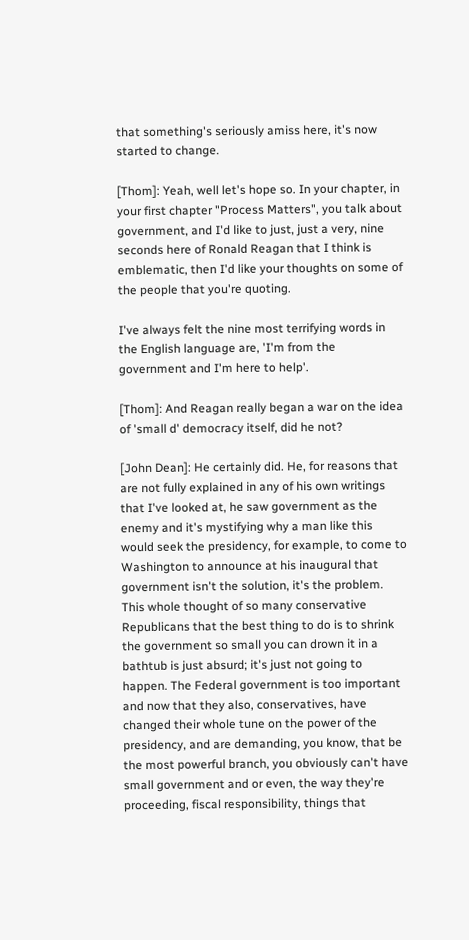that something's seriously amiss here, it's now started to change.

[Thom]: Yeah, well let's hope so. In your chapter, in your first chapter "Process Matters", you talk about government, and I'd like to just, just a very, nine seconds here of Ronald Reagan that I think is emblematic, then I'd like your thoughts on some of the people that you're quoting.

I've always felt the nine most terrifying words in the English language are, 'I'm from the government and I'm here to help'.

[Thom]: And Reagan really began a war on the idea of 'small d' democracy itself, did he not?

[John Dean]: He certainly did. He, for reasons that are not fully explained in any of his own writings that I've looked at, he saw government as the enemy and it's mystifying why a man like this would seek the presidency, for example, to come to Washington to announce at his inaugural that government isn't the solution, it's the problem. This whole thought of so many conservative Republicans that the best thing to do is to shrink the government so small you can drown it in a bathtub is just absurd; it's just not going to happen. The Federal government is too important and now that they also, conservatives, have changed their whole tune on the power of the presidency, and are demanding, you know, that be the most powerful branch, you obviously can't have small government and or even, the way they're proceeding, fiscal responsibility, things that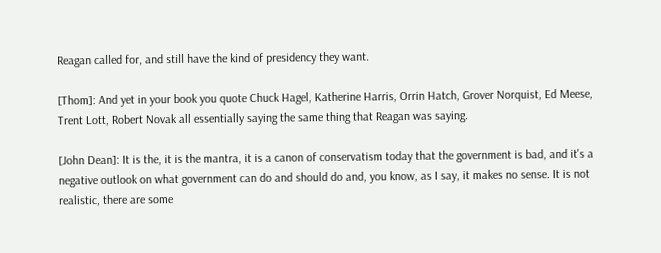Reagan called for, and still have the kind of presidency they want.

[Thom]: And yet in your book you quote Chuck Hagel, Katherine Harris, Orrin Hatch, Grover Norquist, Ed Meese, Trent Lott, Robert Novak all essentially saying the same thing that Reagan was saying.

[John Dean]: It is the, it is the mantra, it is a canon of conservatism today that the government is bad, and it's a negative outlook on what government can do and should do and, you know, as I say, it makes no sense. It is not realistic, there are some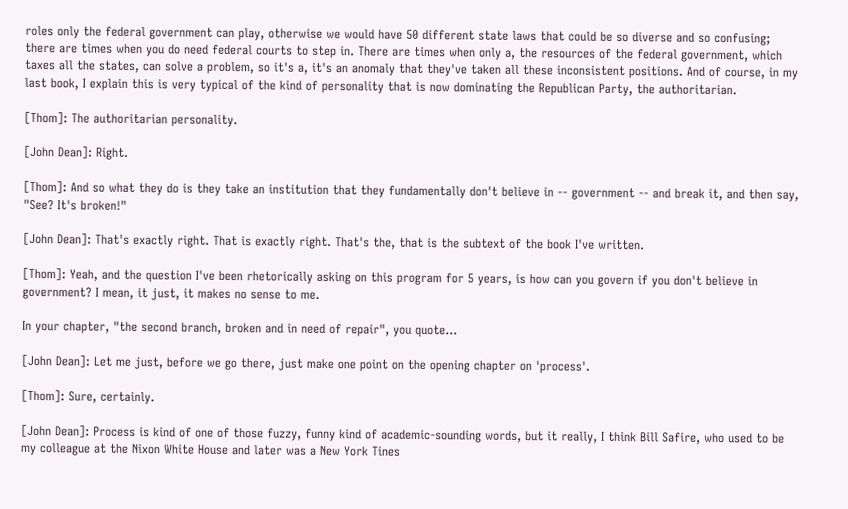roles only the federal government can play, otherwise we would have 50 different state laws that could be so diverse and so confusing; there are times when you do need federal courts to step in. There are times when only a, the resources of the federal government, which taxes all the states, can solve a problem, so it's a, it's an anomaly that they've taken all these inconsistent positions. And of course, in my last book, I explain this is very typical of the kind of personality that is now dominating the Republican Party, the authoritarian.

[Thom]: The authoritarian personality.

[John Dean]: Right.

[Thom]: And so what they do is they take an institution that they fundamentally don't believe in -- government -- and break it, and then say, "See? It's broken!"

[John Dean]: That's exactly right. That is exactly right. That's the, that is the subtext of the book I've written.

[Thom]: Yeah, and the question I've been rhetorically asking on this program for 5 years, is how can you govern if you don't believe in government? I mean, it just, it makes no sense to me.

In your chapter, "the second branch, broken and in need of repair", you quote...

[John Dean]: Let me just, before we go there, just make one point on the opening chapter on 'process'.

[Thom]: Sure, certainly.

[John Dean]: Process is kind of one of those fuzzy, funny kind of academic-sounding words, but it really, I think Bill Safire, who used to be my colleague at the Nixon White House and later was a New York Tines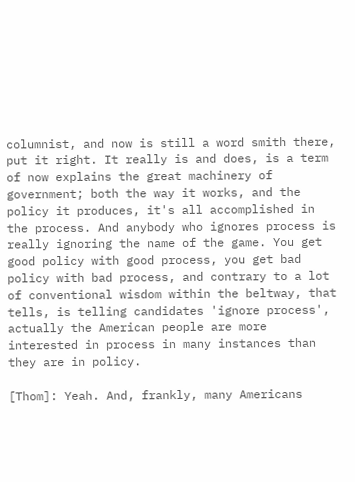columnist, and now is still a word smith there, put it right. It really is and does, is a term of now explains the great machinery of government; both the way it works, and the policy it produces, it's all accomplished in the process. And anybody who ignores process is really ignoring the name of the game. You get good policy with good process, you get bad policy with bad process, and contrary to a lot of conventional wisdom within the beltway, that tells, is telling candidates 'ignore process', actually the American people are more interested in process in many instances than they are in policy.

[Thom]: Yeah. And, frankly, many Americans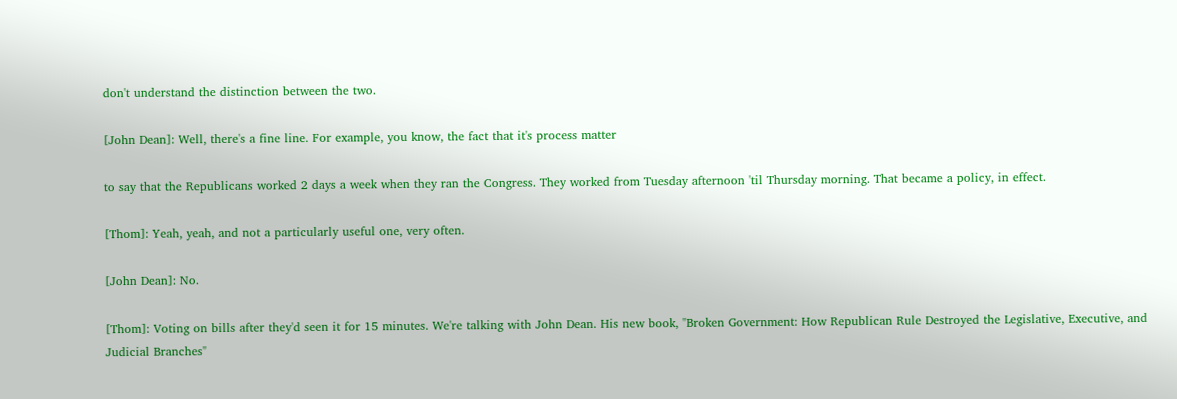don't understand the distinction between the two.

[John Dean]: Well, there's a fine line. For example, you know, the fact that it's process matter

to say that the Republicans worked 2 days a week when they ran the Congress. They worked from Tuesday afternoon 'til Thursday morning. That became a policy, in effect.

[Thom]: Yeah, yeah, and not a particularly useful one, very often.

[John Dean]: No.

[Thom]: Voting on bills after they'd seen it for 15 minutes. We're talking with John Dean. His new book, "Broken Government: How Republican Rule Destroyed the Legislative, Executive, and Judicial Branches"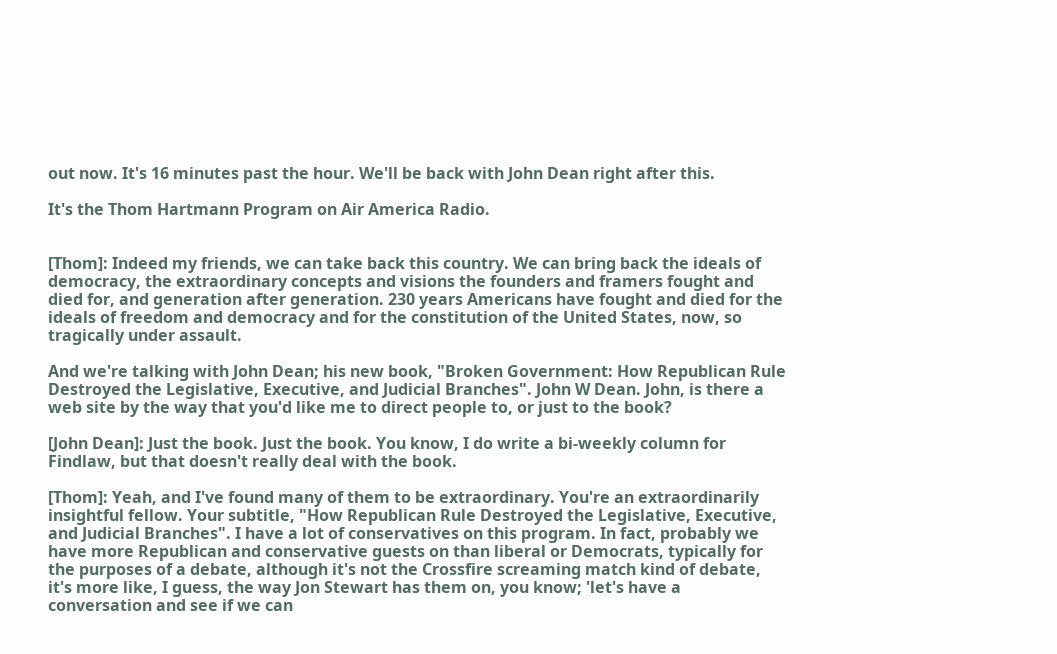out now. It's 16 minutes past the hour. We'll be back with John Dean right after this.

It's the Thom Hartmann Program on Air America Radio.


[Thom]: Indeed my friends, we can take back this country. We can bring back the ideals of democracy, the extraordinary concepts and visions the founders and framers fought and died for, and generation after generation. 230 years Americans have fought and died for the ideals of freedom and democracy and for the constitution of the United States, now, so tragically under assault.

And we're talking with John Dean; his new book, "Broken Government: How Republican Rule Destroyed the Legislative, Executive, and Judicial Branches". John W Dean. John, is there a web site by the way that you'd like me to direct people to, or just to the book?

[John Dean]: Just the book. Just the book. You know, I do write a bi-weekly column for Findlaw, but that doesn't really deal with the book.

[Thom]: Yeah, and I've found many of them to be extraordinary. You're an extraordinarily insightful fellow. Your subtitle, "How Republican Rule Destroyed the Legislative, Executive, and Judicial Branches". I have a lot of conservatives on this program. In fact, probably we have more Republican and conservative guests on than liberal or Democrats, typically for the purposes of a debate, although it's not the Crossfire screaming match kind of debate, it's more like, I guess, the way Jon Stewart has them on, you know; 'let's have a conversation and see if we can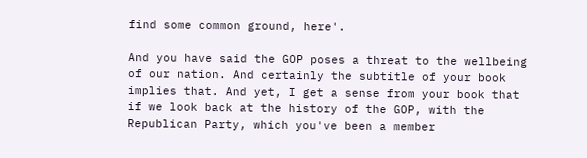find some common ground, here'.

And you have said the GOP poses a threat to the wellbeing of our nation. And certainly the subtitle of your book implies that. And yet, I get a sense from your book that if we look back at the history of the GOP, with the Republican Party, which you've been a member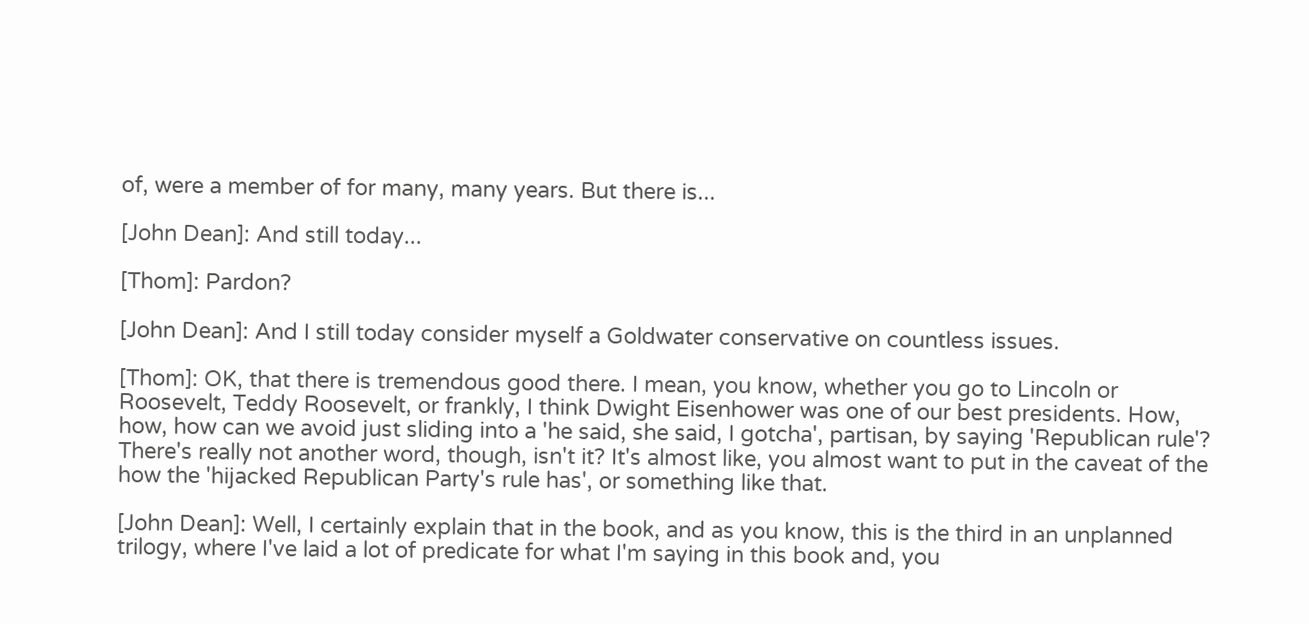of, were a member of for many, many years. But there is...

[John Dean]: And still today...

[Thom]: Pardon?

[John Dean]: And I still today consider myself a Goldwater conservative on countless issues.

[Thom]: OK, that there is tremendous good there. I mean, you know, whether you go to Lincoln or Roosevelt, Teddy Roosevelt, or frankly, I think Dwight Eisenhower was one of our best presidents. How, how, how can we avoid just sliding into a 'he said, she said, I gotcha', partisan, by saying 'Republican rule'? There's really not another word, though, isn't it? It's almost like, you almost want to put in the caveat of the how the 'hijacked Republican Party's rule has', or something like that.

[John Dean]: Well, I certainly explain that in the book, and as you know, this is the third in an unplanned trilogy, where I've laid a lot of predicate for what I'm saying in this book and, you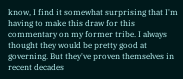know, I find it somewhat surprising that I'm having to make this draw for this commentary on my former tribe. I always thought they would be pretty good at governing. But they've proven themselves in recent decades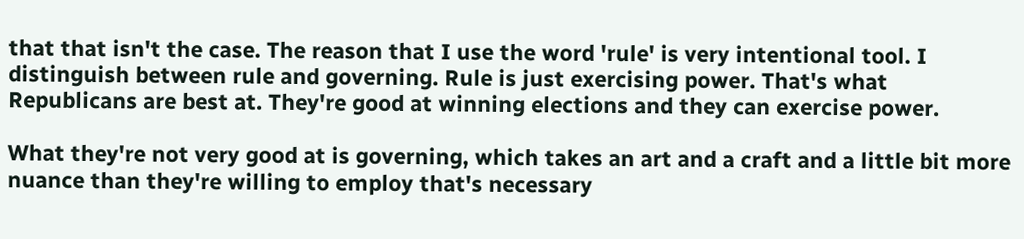that that isn't the case. The reason that I use the word 'rule' is very intentional tool. I distinguish between rule and governing. Rule is just exercising power. That's what Republicans are best at. They're good at winning elections and they can exercise power.

What they're not very good at is governing, which takes an art and a craft and a little bit more nuance than they're willing to employ that's necessary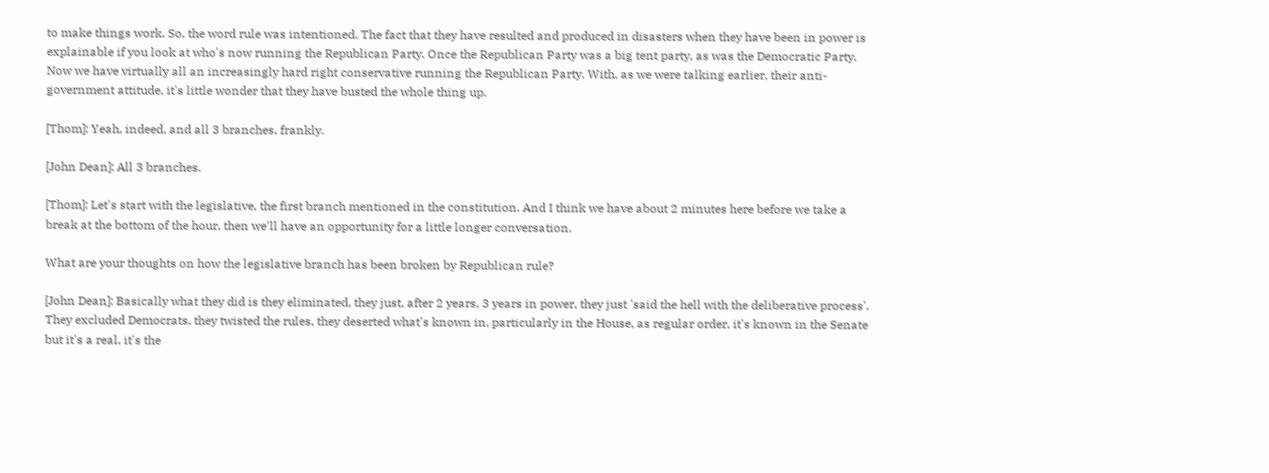to make things work. So, the word rule was intentioned. The fact that they have resulted and produced in disasters when they have been in power is explainable if you look at who's now running the Republican Party. Once the Republican Party was a big tent party, as was the Democratic Party. Now we have virtually all an increasingly hard right conservative running the Republican Party. With, as we were talking earlier, their anti-government attitude, it's little wonder that they have busted the whole thing up.

[Thom]: Yeah, indeed, and all 3 branches, frankly.

[John Dean]: All 3 branches.

[Thom]: Let's start with the legislative, the first branch mentioned in the constitution. And I think we have about 2 minutes here before we take a break at the bottom of the hour, then we'll have an opportunity for a little longer conversation.

What are your thoughts on how the legislative branch has been broken by Republican rule?

[John Dean]: Basically what they did is they eliminated, they just, after 2 years, 3 years in power, they just 'said the hell with the deliberative process'. They excluded Democrats, they twisted the rules, they deserted what's known in, particularly in the House, as regular order, it's known in the Senate but it's a real, it's the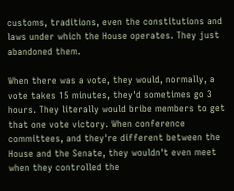customs, traditions, even the constitutions and laws under which the House operates. They just abandoned them.

When there was a vote, they would, normally, a vote takes 15 minutes, they'd sometimes go 3 hours. They literally would bribe members to get that one vote victory. When conference committees, and they're different between the House and the Senate, they wouldn't even meet when they controlled the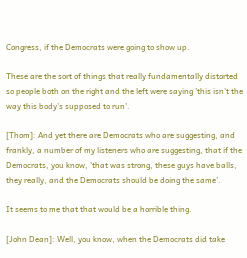Congress, if the Democrats were going to show up.

These are the sort of things that really fundamentally distorted so people both on the right and the left were saying 'this isn't the way this body's supposed to run'.

[Thom]: And yet there are Democrats who are suggesting, and frankly, a number of my listeners who are suggesting, that if the Democrats, you know, 'that was strong, these guys have balls, they really, and the Democrats should be doing the same'.

It seems to me that that would be a horrible thing.

[John Dean]: Well, you know, when the Democrats did take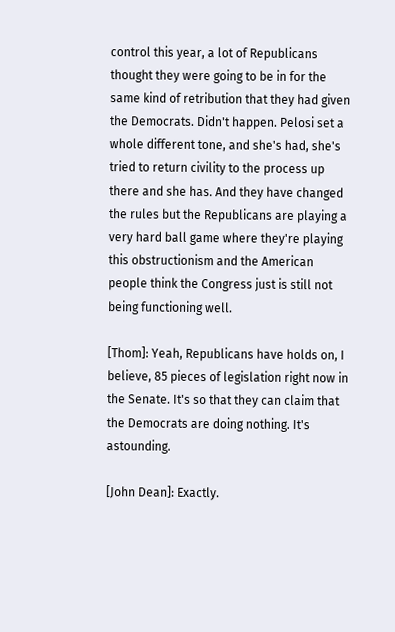control this year, a lot of Republicans thought they were going to be in for the same kind of retribution that they had given the Democrats. Didn't happen. Pelosi set a whole different tone, and she's had, she's tried to return civility to the process up there and she has. And they have changed the rules but the Republicans are playing a very hard ball game where they're playing this obstructionism and the American people think the Congress just is still not being functioning well.

[Thom]: Yeah, Republicans have holds on, I believe, 85 pieces of legislation right now in the Senate. It's so that they can claim that the Democrats are doing nothing. It's astounding.

[John Dean]: Exactly.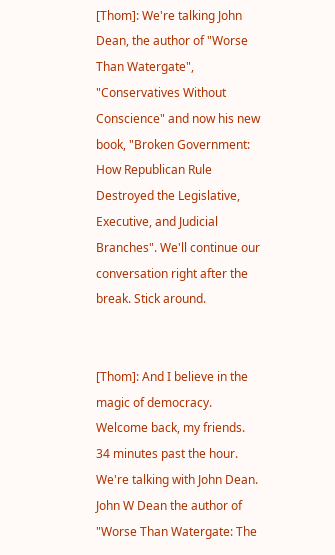[Thom]: We're talking John Dean, the author of "Worse Than Watergate", "Conservatives Without Conscience" and now his new book, "Broken Government: How Republican Rule Destroyed the Legislative, Executive, and Judicial Branches". We'll continue our conversation right after the break. Stick around.


[Thom]: And I believe in the magic of democracy. Welcome back, my friends. 34 minutes past the hour. We're talking with John Dean. John W Dean the author of "Worse Than Watergate: The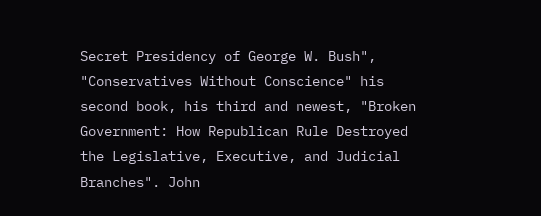Secret Presidency of George W. Bush", "Conservatives Without Conscience" his second book, his third and newest, "Broken Government: How Republican Rule Destroyed the Legislative, Executive, and Judicial Branches". John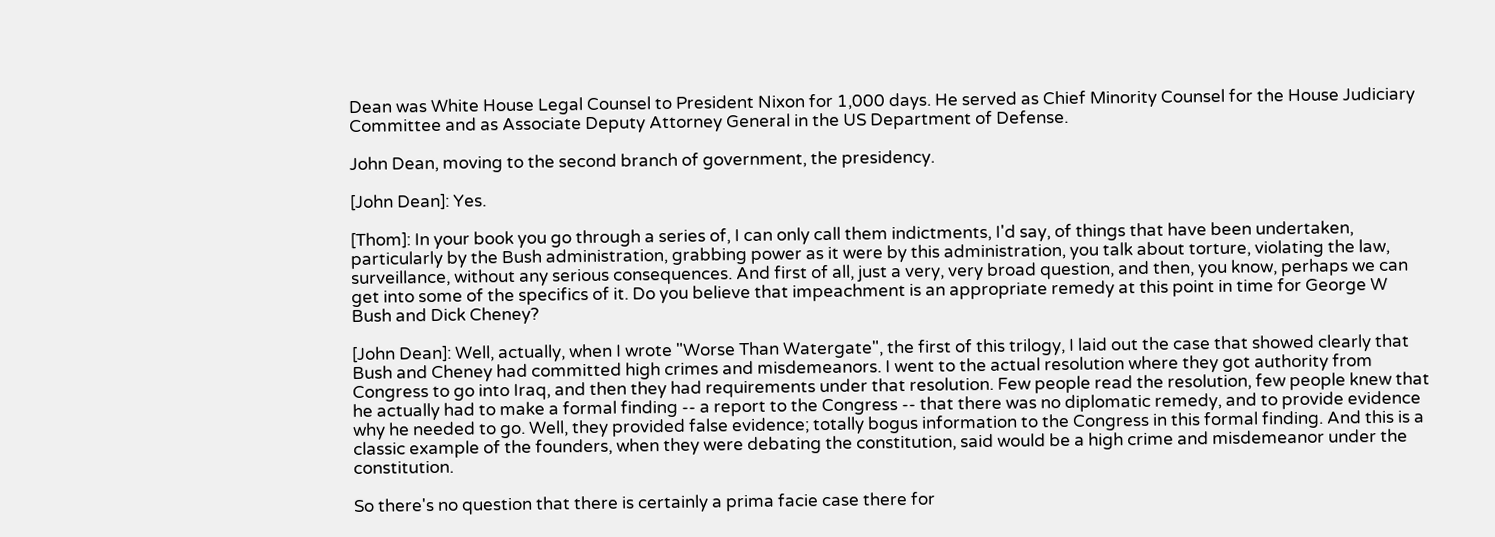Dean was White House Legal Counsel to President Nixon for 1,000 days. He served as Chief Minority Counsel for the House Judiciary Committee and as Associate Deputy Attorney General in the US Department of Defense.

John Dean, moving to the second branch of government, the presidency.

[John Dean]: Yes.

[Thom]: In your book you go through a series of, I can only call them indictments, I'd say, of things that have been undertaken, particularly by the Bush administration, grabbing power as it were by this administration, you talk about torture, violating the law, surveillance, without any serious consequences. And first of all, just a very, very broad question, and then, you know, perhaps we can get into some of the specifics of it. Do you believe that impeachment is an appropriate remedy at this point in time for George W Bush and Dick Cheney?

[John Dean]: Well, actually, when I wrote "Worse Than Watergate", the first of this trilogy, I laid out the case that showed clearly that Bush and Cheney had committed high crimes and misdemeanors. I went to the actual resolution where they got authority from Congress to go into Iraq, and then they had requirements under that resolution. Few people read the resolution, few people knew that he actually had to make a formal finding -- a report to the Congress -- that there was no diplomatic remedy, and to provide evidence why he needed to go. Well, they provided false evidence; totally bogus information to the Congress in this formal finding. And this is a classic example of the founders, when they were debating the constitution, said would be a high crime and misdemeanor under the constitution.

So there's no question that there is certainly a prima facie case there for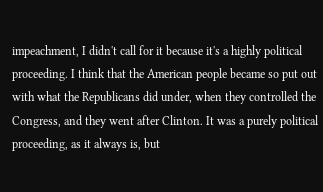impeachment, I didn't call for it because it's a highly political proceeding. I think that the American people became so put out with what the Republicans did under, when they controlled the Congress, and they went after Clinton. It was a purely political proceeding, as it always is, but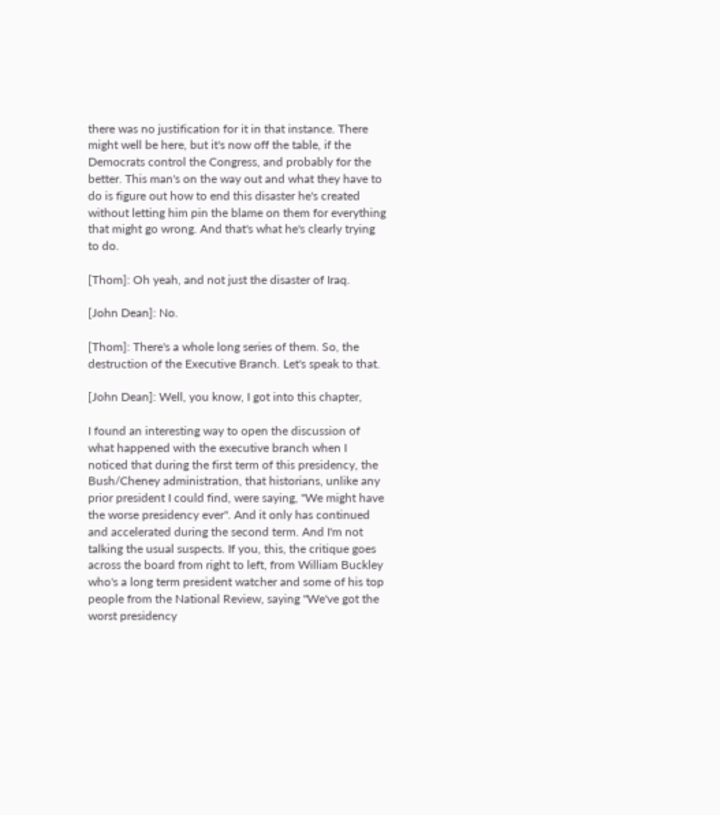there was no justification for it in that instance. There might well be here, but it's now off the table, if the Democrats control the Congress, and probably for the better. This man's on the way out and what they have to do is figure out how to end this disaster he's created without letting him pin the blame on them for everything that might go wrong. And that's what he's clearly trying to do.

[Thom]: Oh yeah, and not just the disaster of Iraq.

[John Dean]: No.

[Thom]: There's a whole long series of them. So, the destruction of the Executive Branch. Let's speak to that.

[John Dean]: Well, you know, I got into this chapter,

I found an interesting way to open the discussion of what happened with the executive branch when I noticed that during the first term of this presidency, the Bush/Cheney administration, that historians, unlike any prior president I could find, were saying, "We might have the worse presidency ever". And it only has continued and accelerated during the second term. And I'm not talking the usual suspects. If you, this, the critique goes across the board from right to left, from William Buckley who's a long term president watcher and some of his top people from the National Review, saying "We've got the worst presidency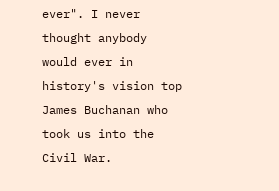ever". I never thought anybody would ever in history's vision top James Buchanan who took us into the Civil War.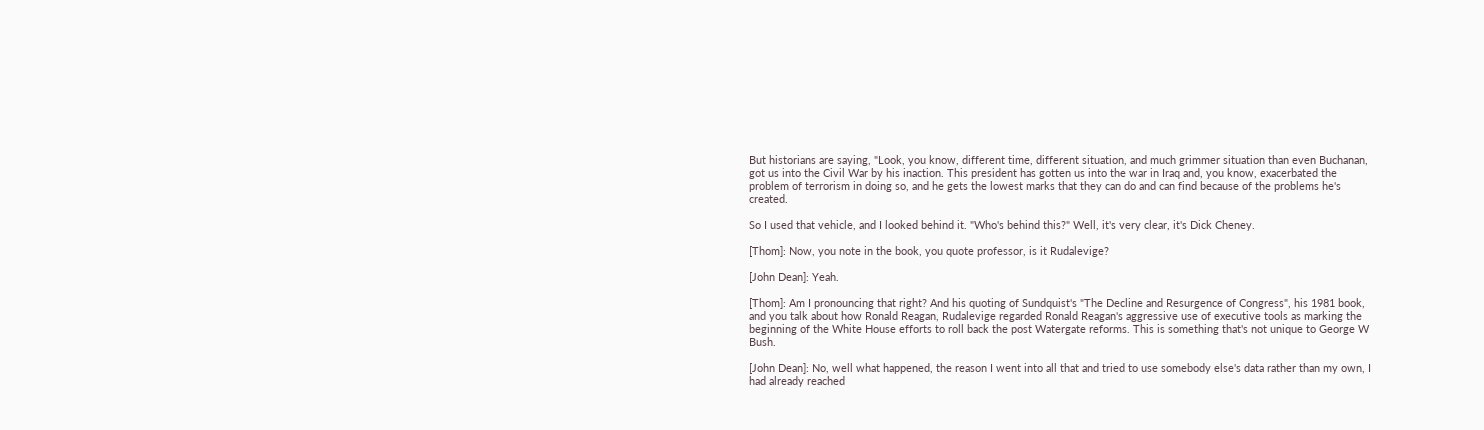But historians are saying, "Look, you know, different time, different situation, and much grimmer situation than even Buchanan, got us into the Civil War by his inaction. This president has gotten us into the war in Iraq and, you know, exacerbated the problem of terrorism in doing so, and he gets the lowest marks that they can do and can find because of the problems he's created.

So I used that vehicle, and I looked behind it. "Who's behind this?" Well, it's very clear, it's Dick Cheney.

[Thom]: Now, you note in the book, you quote professor, is it Rudalevige?

[John Dean]: Yeah.

[Thom]: Am I pronouncing that right? And his quoting of Sundquist's "The Decline and Resurgence of Congress", his 1981 book, and you talk about how Ronald Reagan, Rudalevige regarded Ronald Reagan's aggressive use of executive tools as marking the beginning of the White House efforts to roll back the post Watergate reforms. This is something that's not unique to George W Bush.

[John Dean]: No, well what happened, the reason I went into all that and tried to use somebody else's data rather than my own, I had already reached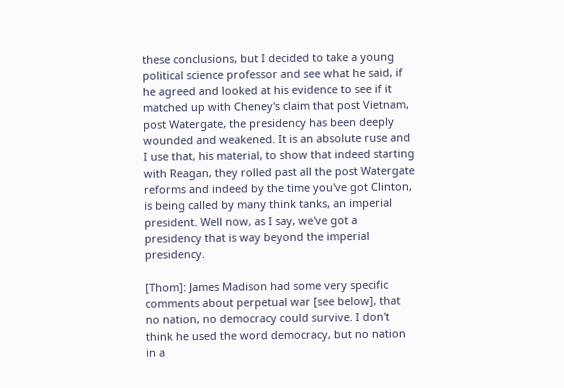these conclusions, but I decided to take a young political science professor and see what he said, if he agreed and looked at his evidence to see if it matched up with Cheney's claim that post Vietnam, post Watergate, the presidency has been deeply wounded and weakened. It is an absolute ruse and I use that, his material, to show that indeed starting with Reagan, they rolled past all the post Watergate reforms and indeed by the time you've got Clinton, is being called by many think tanks, an imperial president. Well now, as I say, we've got a presidency that is way beyond the imperial presidency.

[Thom]: James Madison had some very specific comments about perpetual war [see below], that no nation, no democracy could survive. I don't think he used the word democracy, but no nation in a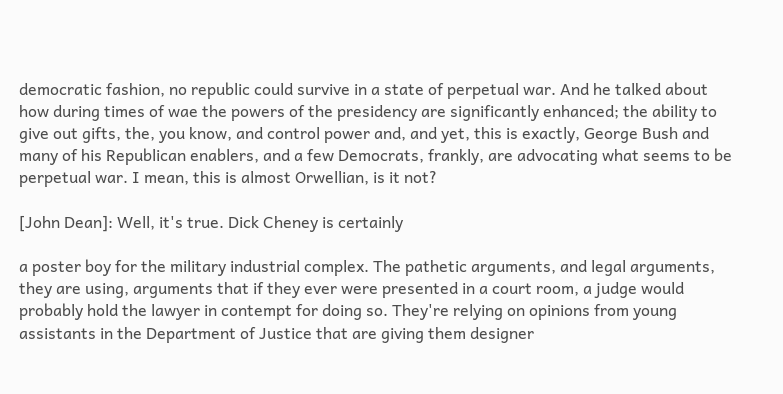democratic fashion, no republic could survive in a state of perpetual war. And he talked about how during times of wae the powers of the presidency are significantly enhanced; the ability to give out gifts, the, you know, and control power and, and yet, this is exactly, George Bush and many of his Republican enablers, and a few Democrats, frankly, are advocating what seems to be perpetual war. I mean, this is almost Orwellian, is it not?

[John Dean]: Well, it's true. Dick Cheney is certainly

a poster boy for the military industrial complex. The pathetic arguments, and legal arguments, they are using, arguments that if they ever were presented in a court room, a judge would probably hold the lawyer in contempt for doing so. They're relying on opinions from young assistants in the Department of Justice that are giving them designer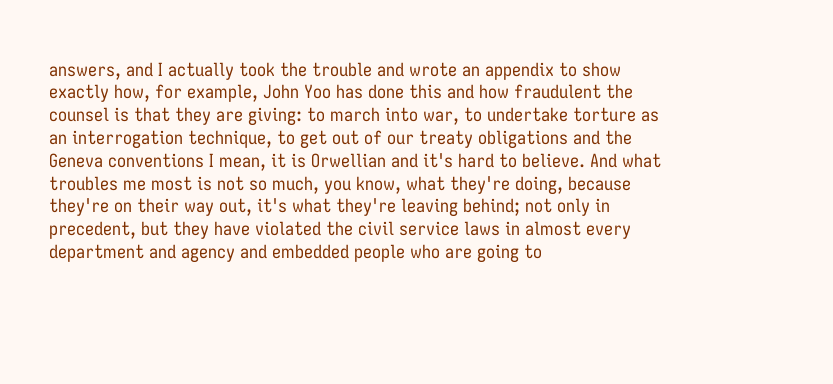answers, and I actually took the trouble and wrote an appendix to show exactly how, for example, John Yoo has done this and how fraudulent the counsel is that they are giving: to march into war, to undertake torture as an interrogation technique, to get out of our treaty obligations and the Geneva conventions I mean, it is Orwellian and it's hard to believe. And what troubles me most is not so much, you know, what they're doing, because they're on their way out, it's what they're leaving behind; not only in precedent, but they have violated the civil service laws in almost every department and agency and embedded people who are going to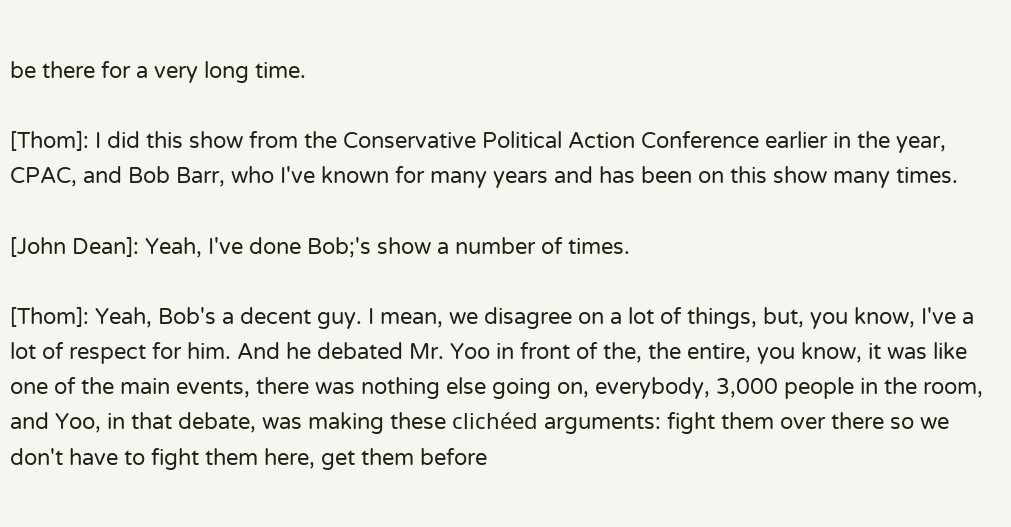be there for a very long time.

[Thom]: I did this show from the Conservative Political Action Conference earlier in the year, CPAC, and Bob Barr, who I've known for many years and has been on this show many times.

[John Dean]: Yeah, I've done Bob;'s show a number of times.

[Thom]: Yeah, Bob's a decent guy. I mean, we disagree on a lot of things, but, you know, I've a lot of respect for him. And he debated Mr. Yoo in front of the, the entire, you know, it was like one of the main events, there was nothing else going on, everybody, 3,000 people in the room, and Yoo, in that debate, was making these clichéed arguments: fight them over there so we don't have to fight them here, get them before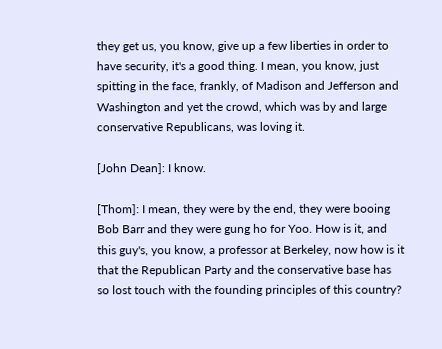they get us, you know, give up a few liberties in order to have security, it's a good thing. I mean, you know, just spitting in the face, frankly, of Madison and Jefferson and Washington and yet the crowd, which was by and large conservative Republicans, was loving it.

[John Dean]: I know.

[Thom]: I mean, they were by the end, they were booing Bob Barr and they were gung ho for Yoo. How is it, and this guy's, you know, a professor at Berkeley, now how is it that the Republican Party and the conservative base has so lost touch with the founding principles of this country?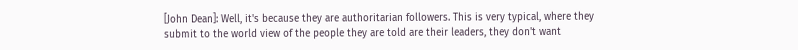[John Dean]: Well, it's because they are authoritarian followers. This is very typical, where they submit to the world view of the people they are told are their leaders, they don't want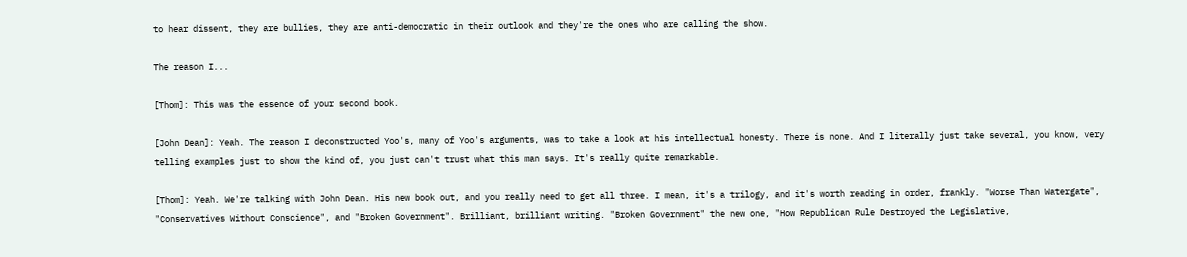to hear dissent, they are bullies, they are anti-democratic in their outlook and they're the ones who are calling the show.

The reason I...

[Thom]: This was the essence of your second book.

[John Dean]: Yeah. The reason I deconstructed Yoo's, many of Yoo's arguments, was to take a look at his intellectual honesty. There is none. And I literally just take several, you know, very telling examples just to show the kind of, you just can't trust what this man says. It's really quite remarkable.

[Thom]: Yeah. We're talking with John Dean. His new book out, and you really need to get all three. I mean, it's a trilogy, and it's worth reading in order, frankly. "Worse Than Watergate", "Conservatives Without Conscience", and "Broken Government". Brilliant, brilliant writing. "Broken Government" the new one, "How Republican Rule Destroyed the Legislative,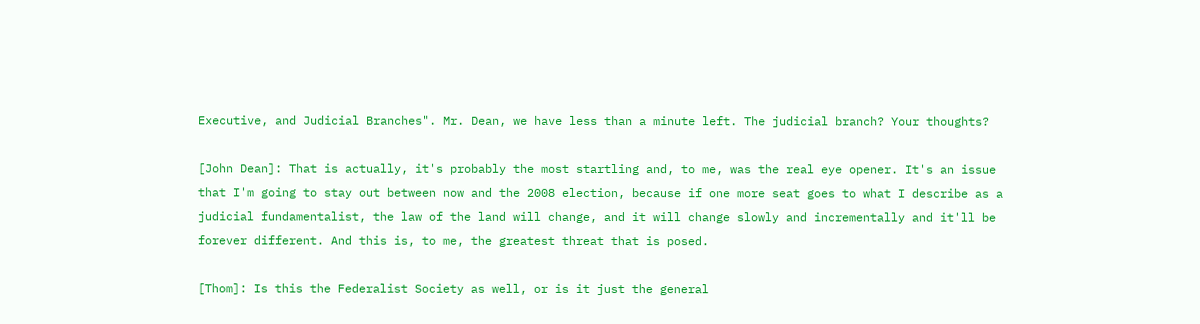Executive, and Judicial Branches". Mr. Dean, we have less than a minute left. The judicial branch? Your thoughts?

[John Dean]: That is actually, it's probably the most startling and, to me, was the real eye opener. It's an issue that I'm going to stay out between now and the 2008 election, because if one more seat goes to what I describe as a judicial fundamentalist, the law of the land will change, and it will change slowly and incrementally and it'll be forever different. And this is, to me, the greatest threat that is posed.

[Thom]: Is this the Federalist Society as well, or is it just the general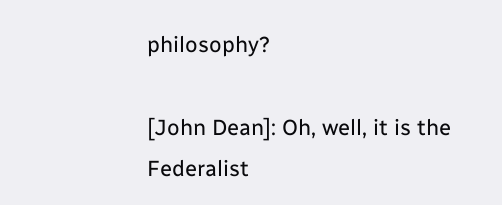philosophy?

[John Dean]: Oh, well, it is the Federalist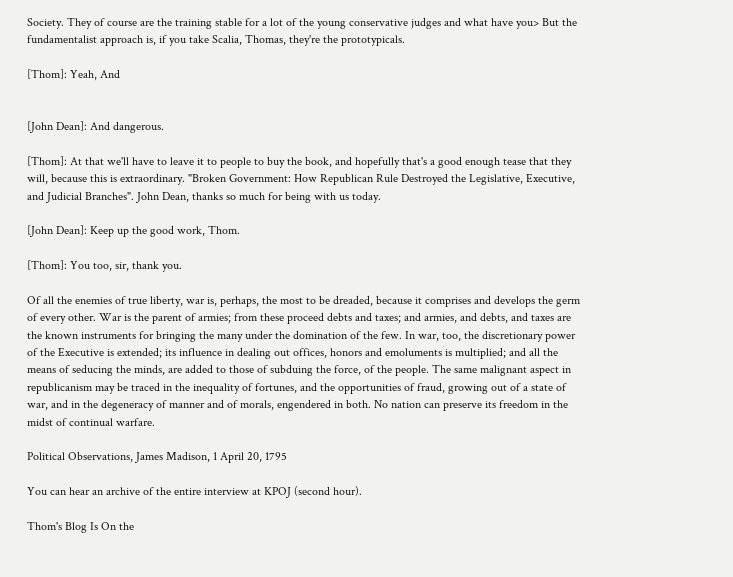Society. They of course are the training stable for a lot of the young conservative judges and what have you> But the fundamentalist approach is, if you take Scalia, Thomas, they're the prototypicals.

[Thom]: Yeah, And


[John Dean]: And dangerous.

[Thom]: At that we'll have to leave it to people to buy the book, and hopefully that's a good enough tease that they will, because this is extraordinary. "Broken Government: How Republican Rule Destroyed the Legislative, Executive, and Judicial Branches". John Dean, thanks so much for being with us today.

[John Dean]: Keep up the good work, Thom.

[Thom]: You too, sir, thank you.

Of all the enemies of true liberty, war is, perhaps, the most to be dreaded, because it comprises and develops the germ of every other. War is the parent of armies; from these proceed debts and taxes; and armies, and debts, and taxes are the known instruments for bringing the many under the domination of the few. In war, too, the discretionary power of the Executive is extended; its influence in dealing out offices, honors and emoluments is multiplied; and all the means of seducing the minds, are added to those of subduing the force, of the people. The same malignant aspect in republicanism may be traced in the inequality of fortunes, and the opportunities of fraud, growing out of a state of war, and in the degeneracy of manner and of morals, engendered in both. No nation can preserve its freedom in the midst of continual warfare.

Political Observations, James Madison, 1 April 20, 1795

You can hear an archive of the entire interview at KPOJ (second hour).

Thom's Blog Is On the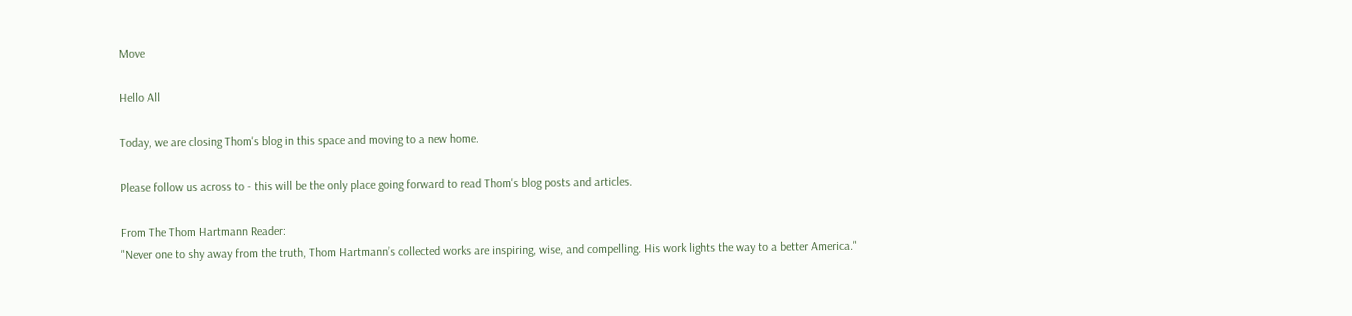Move

Hello All

Today, we are closing Thom's blog in this space and moving to a new home.

Please follow us across to - this will be the only place going forward to read Thom's blog posts and articles.

From The Thom Hartmann Reader:
"Never one to shy away from the truth, Thom Hartmann’s collected works are inspiring, wise, and compelling. His work lights the way to a better America."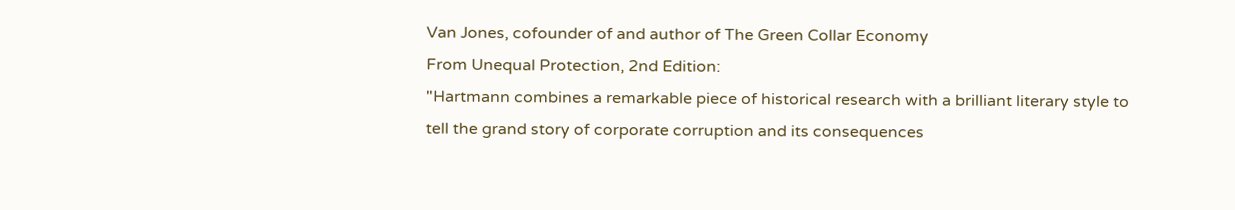Van Jones, cofounder of and author of The Green Collar Economy
From Unequal Protection, 2nd Edition:
"Hartmann combines a remarkable piece of historical research with a brilliant literary style to tell the grand story of corporate corruption and its consequences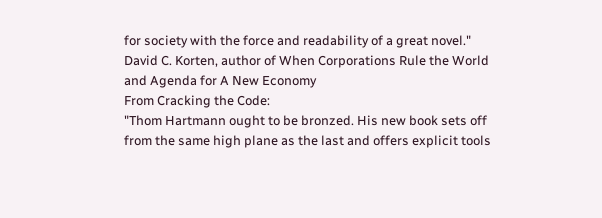for society with the force and readability of a great novel."
David C. Korten, author of When Corporations Rule the World and Agenda for A New Economy
From Cracking the Code:
"Thom Hartmann ought to be bronzed. His new book sets off from the same high plane as the last and offers explicit tools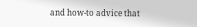and how-to advice that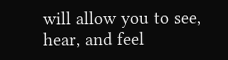will allow you to see, hear, and feel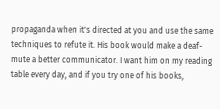propaganda when it's directed at you and use the same techniques to refute it. His book would make a deaf-mute a better communicator. I want him on my reading table every day, and if you try one of his books,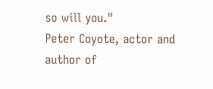so will you."
Peter Coyote, actor and author of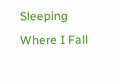Sleeping Where I Fall